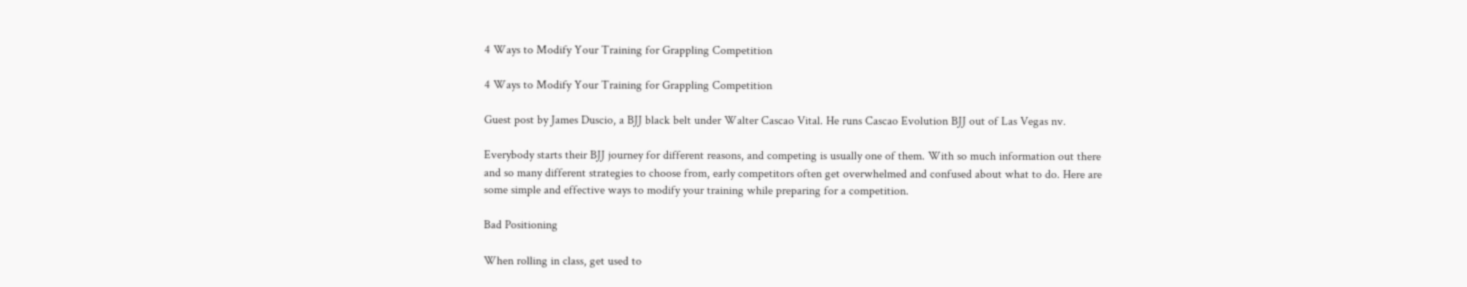4 Ways to Modify Your Training for Grappling Competition

4 Ways to Modify Your Training for Grappling Competition

Guest post by James Duscio, a BJJ black belt under Walter Cascao Vital. He runs Cascao Evolution BJJ out of Las Vegas nv.

Everybody starts their BJJ journey for different reasons, and competing is usually one of them. With so much information out there and so many different strategies to choose from, early competitors often get overwhelmed and confused about what to do. Here are some simple and effective ways to modify your training while preparing for a competition.

Bad Positioning

When rolling in class, get used to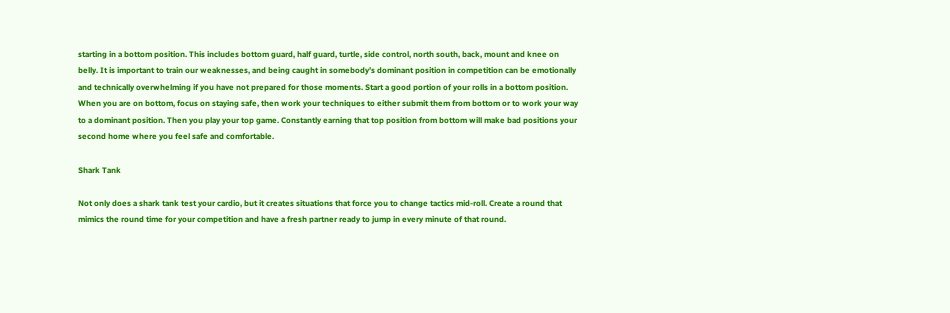starting in a bottom position. This includes bottom guard, half guard, turtle, side control, north south, back, mount and knee on belly. It is important to train our weaknesses, and being caught in somebody’s dominant position in competition can be emotionally and technically overwhelming if you have not prepared for those moments. Start a good portion of your rolls in a bottom position. When you are on bottom, focus on staying safe, then work your techniques to either submit them from bottom or to work your way to a dominant position. Then you play your top game. Constantly earning that top position from bottom will make bad positions your second home where you feel safe and comfortable.

Shark Tank

Not only does a shark tank test your cardio, but it creates situations that force you to change tactics mid-roll. Create a round that mimics the round time for your competition and have a fresh partner ready to jump in every minute of that round.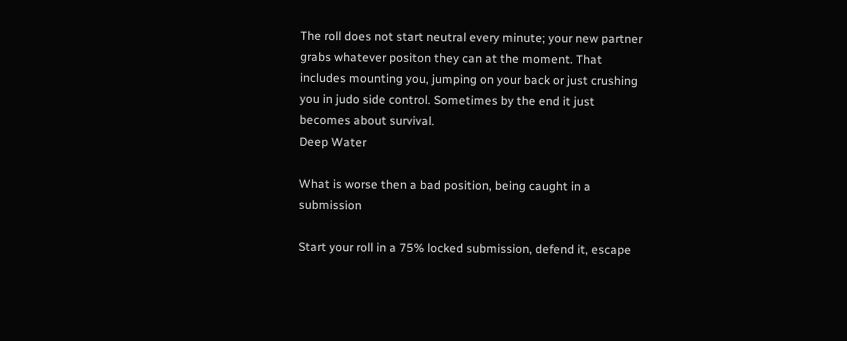The roll does not start neutral every minute; your new partner grabs whatever positon they can at the moment. That includes mounting you, jumping on your back or just crushing you in judo side control. Sometimes by the end it just becomes about survival.
Deep Water

What is worse then a bad position, being caught in a submission

Start your roll in a 75% locked submission, defend it, escape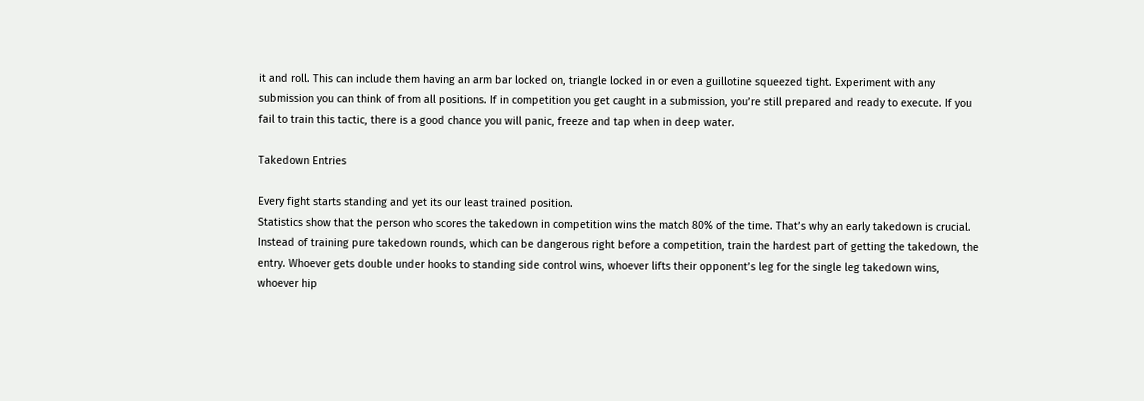it and roll. This can include them having an arm bar locked on, triangle locked in or even a guillotine squeezed tight. Experiment with any submission you can think of from all positions. If in competition you get caught in a submission, you’re still prepared and ready to execute. If you fail to train this tactic, there is a good chance you will panic, freeze and tap when in deep water.

Takedown Entries

Every fight starts standing and yet its our least trained position.
Statistics show that the person who scores the takedown in competition wins the match 80% of the time. That’s why an early takedown is crucial. Instead of training pure takedown rounds, which can be dangerous right before a competition, train the hardest part of getting the takedown, the entry. Whoever gets double under hooks to standing side control wins, whoever lifts their opponent’s leg for the single leg takedown wins, whoever hip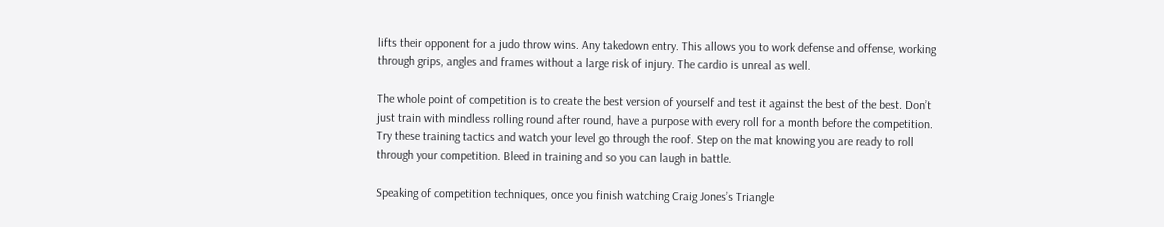lifts their opponent for a judo throw wins. Any takedown entry. This allows you to work defense and offense, working through grips, angles and frames without a large risk of injury. The cardio is unreal as well.

The whole point of competition is to create the best version of yourself and test it against the best of the best. Don’t just train with mindless rolling round after round, have a purpose with every roll for a month before the competition. Try these training tactics and watch your level go through the roof. Step on the mat knowing you are ready to roll through your competition. Bleed in training and so you can laugh in battle.

Speaking of competition techniques, once you finish watching Craig Jones’s Triangle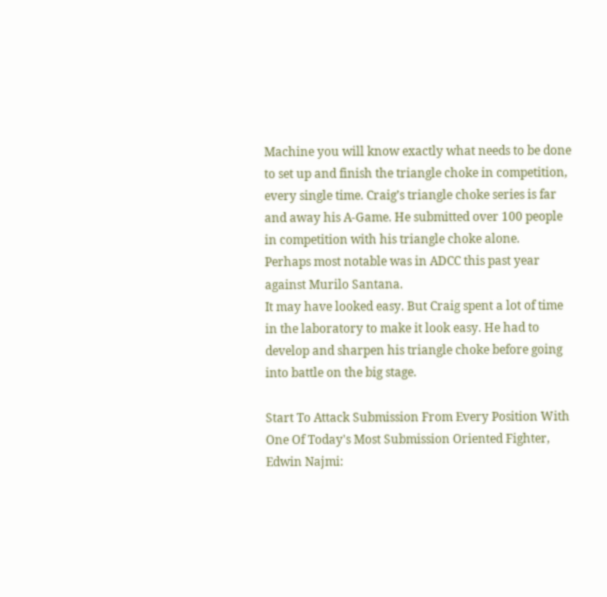Machine you will know exactly what needs to be done to set up and finish the triangle choke in competition, every single time. Craig’s triangle choke series is far and away his A-Game. He submitted over 100 people in competition with his triangle choke alone.
Perhaps most notable was in ADCC this past year against Murilo Santana.
It may have looked easy. But Craig spent a lot of time in the laboratory to make it look easy. He had to develop and sharpen his triangle choke before going into battle on the big stage.

Start To Attack Submission From Every Position With One Of Today's Most Submission Oriented Fighter, Edwin Najmi: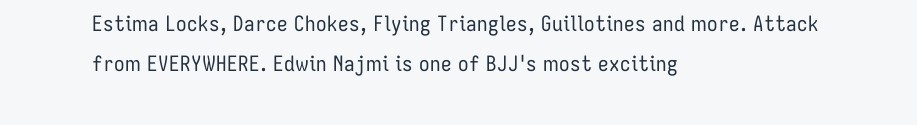Estima Locks, Darce Chokes, Flying Triangles, Guillotines and more. Attack from EVERYWHERE. Edwin Najmi is one of BJJ's most exciting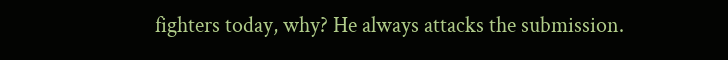fighters today, why? He always attacks the submission.